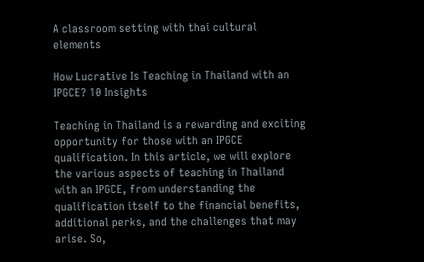A classroom setting with thai cultural elements

How Lucrative Is Teaching in Thailand with an IPGCE? 10 Insights

Teaching in Thailand is a rewarding and exciting opportunity for those with an IPGCE qualification. In this article, we will explore the various aspects of teaching in Thailand with an IPGCE, from understanding the qualification itself to the financial benefits, additional perks, and the challenges that may arise. So,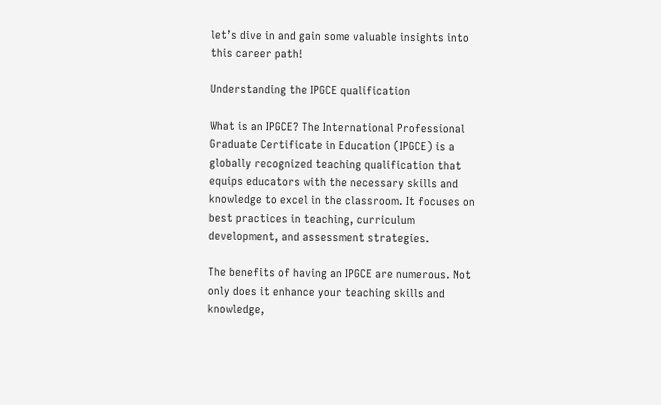let’s dive in and gain some valuable insights into this career path!

Understanding the IPGCE qualification

What is an IPGCE? The International Professional Graduate Certificate in Education (IPGCE) is a globally recognized teaching qualification that equips educators with the necessary skills and knowledge to excel in the classroom. It focuses on best practices in teaching, curriculum development, and assessment strategies.

The benefits of having an IPGCE are numerous. Not only does it enhance your teaching skills and knowledge,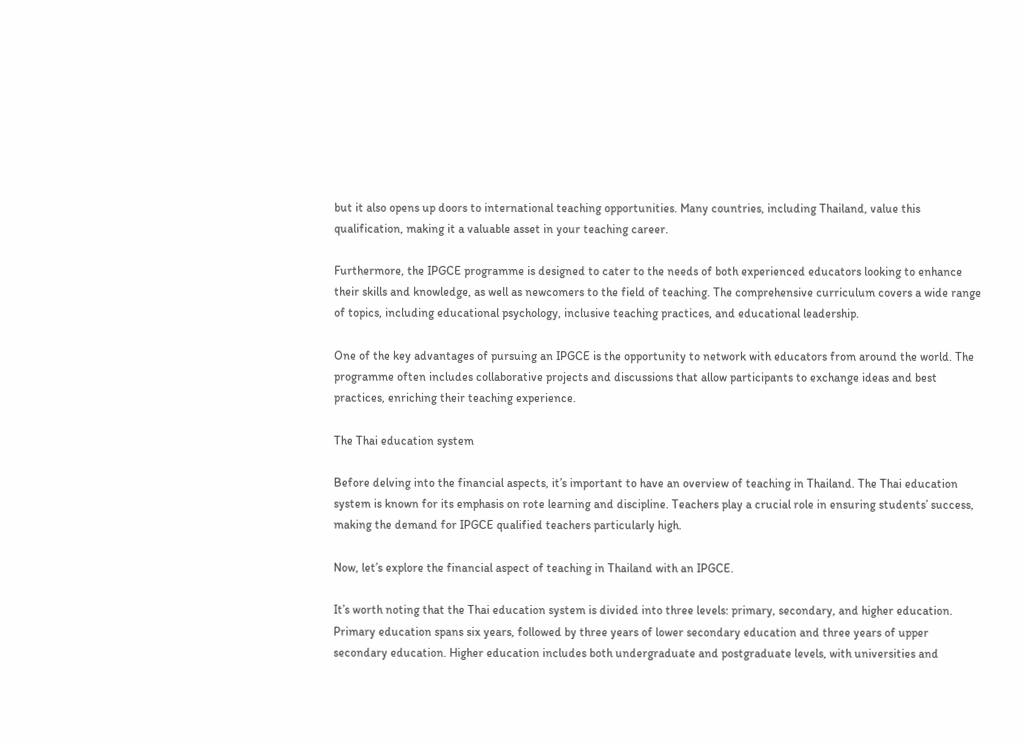but it also opens up doors to international teaching opportunities. Many countries, including Thailand, value this qualification, making it a valuable asset in your teaching career.

Furthermore, the IPGCE programme is designed to cater to the needs of both experienced educators looking to enhance their skills and knowledge, as well as newcomers to the field of teaching. The comprehensive curriculum covers a wide range of topics, including educational psychology, inclusive teaching practices, and educational leadership.

One of the key advantages of pursuing an IPGCE is the opportunity to network with educators from around the world. The programme often includes collaborative projects and discussions that allow participants to exchange ideas and best practices, enriching their teaching experience.

The Thai education system

Before delving into the financial aspects, it’s important to have an overview of teaching in Thailand. The Thai education system is known for its emphasis on rote learning and discipline. Teachers play a crucial role in ensuring students’ success, making the demand for IPGCE qualified teachers particularly high.

Now, let’s explore the financial aspect of teaching in Thailand with an IPGCE.

It’s worth noting that the Thai education system is divided into three levels: primary, secondary, and higher education. Primary education spans six years, followed by three years of lower secondary education and three years of upper secondary education. Higher education includes both undergraduate and postgraduate levels, with universities and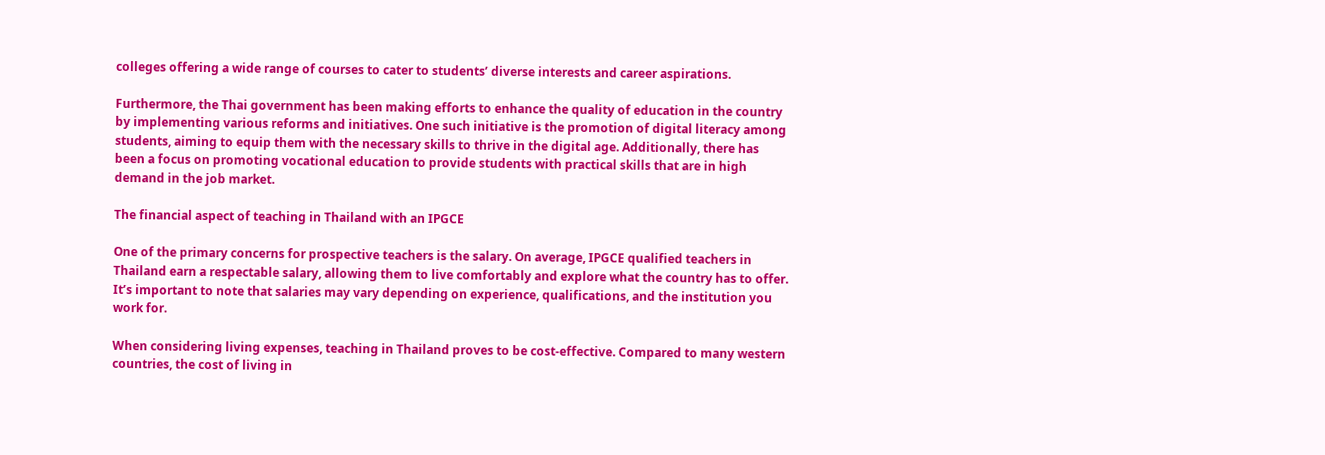colleges offering a wide range of courses to cater to students’ diverse interests and career aspirations.

Furthermore, the Thai government has been making efforts to enhance the quality of education in the country by implementing various reforms and initiatives. One such initiative is the promotion of digital literacy among students, aiming to equip them with the necessary skills to thrive in the digital age. Additionally, there has been a focus on promoting vocational education to provide students with practical skills that are in high demand in the job market.

The financial aspect of teaching in Thailand with an IPGCE

One of the primary concerns for prospective teachers is the salary. On average, IPGCE qualified teachers in Thailand earn a respectable salary, allowing them to live comfortably and explore what the country has to offer. It’s important to note that salaries may vary depending on experience, qualifications, and the institution you work for.

When considering living expenses, teaching in Thailand proves to be cost-effective. Compared to many western countries, the cost of living in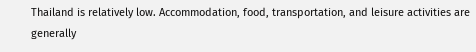Thailand is relatively low. Accommodation, food, transportation, and leisure activities are generally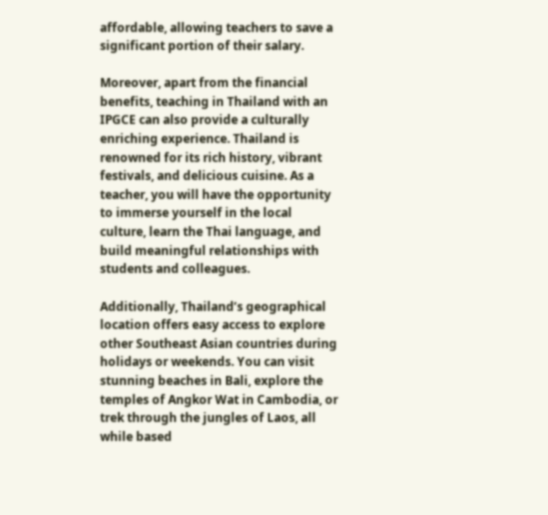affordable, allowing teachers to save a significant portion of their salary.

Moreover, apart from the financial benefits, teaching in Thailand with an IPGCE can also provide a culturally enriching experience. Thailand is renowned for its rich history, vibrant festivals, and delicious cuisine. As a teacher, you will have the opportunity to immerse yourself in the local culture, learn the Thai language, and build meaningful relationships with students and colleagues.

Additionally, Thailand’s geographical location offers easy access to explore other Southeast Asian countries during holidays or weekends. You can visit stunning beaches in Bali, explore the temples of Angkor Wat in Cambodia, or trek through the jungles of Laos, all while based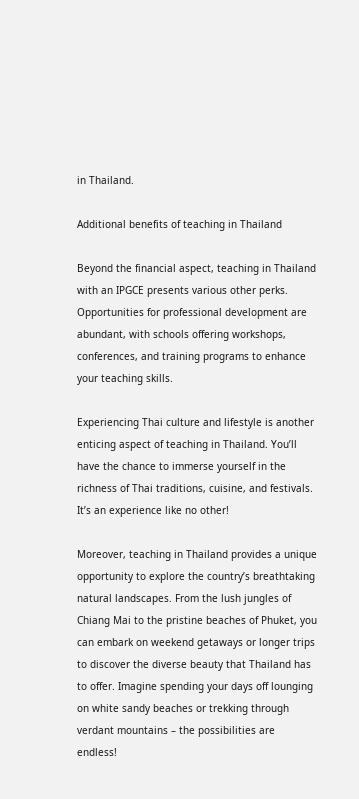in Thailand.

Additional benefits of teaching in Thailand

Beyond the financial aspect, teaching in Thailand with an IPGCE presents various other perks. Opportunities for professional development are abundant, with schools offering workshops, conferences, and training programs to enhance your teaching skills.

Experiencing Thai culture and lifestyle is another enticing aspect of teaching in Thailand. You’ll have the chance to immerse yourself in the richness of Thai traditions, cuisine, and festivals. It’s an experience like no other!

Moreover, teaching in Thailand provides a unique opportunity to explore the country’s breathtaking natural landscapes. From the lush jungles of Chiang Mai to the pristine beaches of Phuket, you can embark on weekend getaways or longer trips to discover the diverse beauty that Thailand has to offer. Imagine spending your days off lounging on white sandy beaches or trekking through verdant mountains – the possibilities are endless!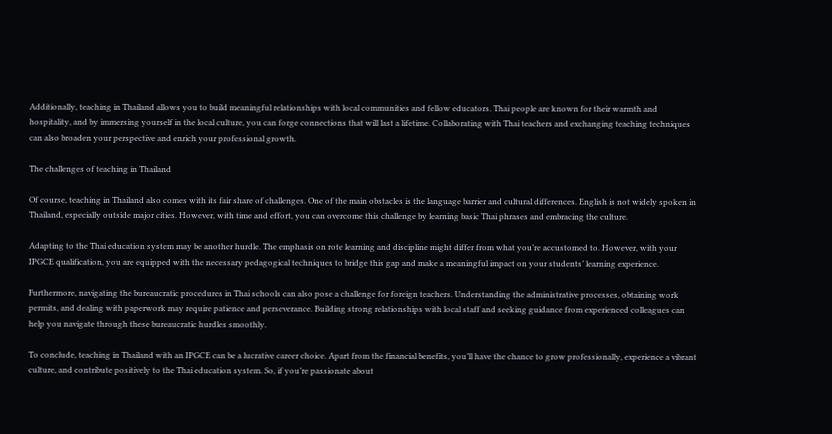Additionally, teaching in Thailand allows you to build meaningful relationships with local communities and fellow educators. Thai people are known for their warmth and hospitality, and by immersing yourself in the local culture, you can forge connections that will last a lifetime. Collaborating with Thai teachers and exchanging teaching techniques can also broaden your perspective and enrich your professional growth.

The challenges of teaching in Thailand

Of course, teaching in Thailand also comes with its fair share of challenges. One of the main obstacles is the language barrier and cultural differences. English is not widely spoken in Thailand, especially outside major cities. However, with time and effort, you can overcome this challenge by learning basic Thai phrases and embracing the culture.

Adapting to the Thai education system may be another hurdle. The emphasis on rote learning and discipline might differ from what you’re accustomed to. However, with your IPGCE qualification, you are equipped with the necessary pedagogical techniques to bridge this gap and make a meaningful impact on your students’ learning experience.

Furthermore, navigating the bureaucratic procedures in Thai schools can also pose a challenge for foreign teachers. Understanding the administrative processes, obtaining work permits, and dealing with paperwork may require patience and perseverance. Building strong relationships with local staff and seeking guidance from experienced colleagues can help you navigate through these bureaucratic hurdles smoothly.

To conclude, teaching in Thailand with an IPGCE can be a lucrative career choice. Apart from the financial benefits, you’ll have the chance to grow professionally, experience a vibrant culture, and contribute positively to the Thai education system. So, if you’re passionate about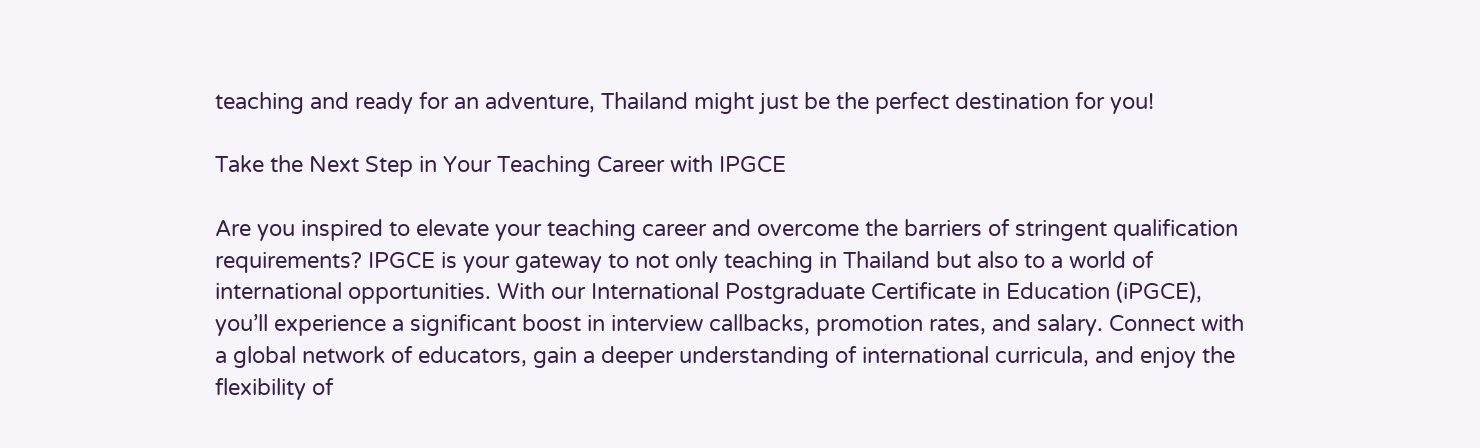teaching and ready for an adventure, Thailand might just be the perfect destination for you!

Take the Next Step in Your Teaching Career with IPGCE

Are you inspired to elevate your teaching career and overcome the barriers of stringent qualification requirements? IPGCE is your gateway to not only teaching in Thailand but also to a world of international opportunities. With our International Postgraduate Certificate in Education (iPGCE), you’ll experience a significant boost in interview callbacks, promotion rates, and salary. Connect with a global network of educators, gain a deeper understanding of international curricula, and enjoy the flexibility of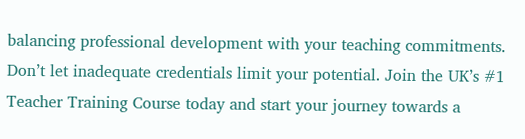balancing professional development with your teaching commitments. Don’t let inadequate credentials limit your potential. Join the UK’s #1 Teacher Training Course today and start your journey towards a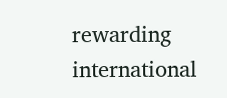rewarding international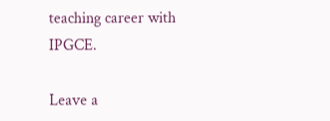teaching career with IPGCE.

Leave a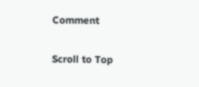Comment

Scroll to Top